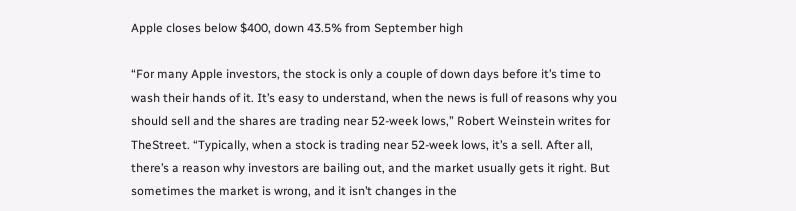Apple closes below $400, down 43.5% from September high

“For many Apple investors, the stock is only a couple of down days before it’s time to wash their hands of it. It’s easy to understand, when the news is full of reasons why you should sell and the shares are trading near 52-week lows,” Robert Weinstein writes for TheStreet. “Typically, when a stock is trading near 52-week lows, it’s a sell. After all, there’s a reason why investors are bailing out, and the market usually gets it right. But sometimes the market is wrong, and it isn’t changes in the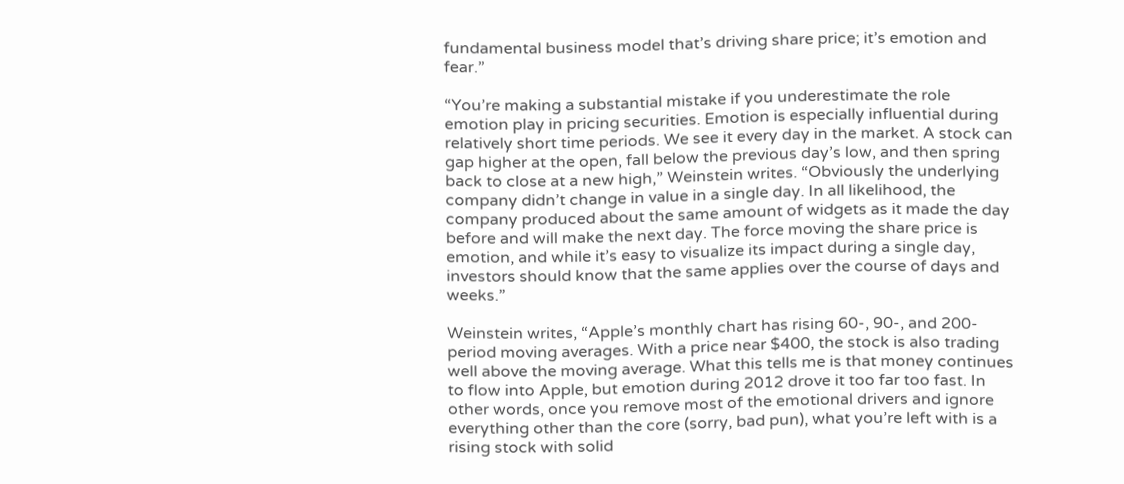fundamental business model that’s driving share price; it’s emotion and fear.”

“You’re making a substantial mistake if you underestimate the role emotion play in pricing securities. Emotion is especially influential during relatively short time periods. We see it every day in the market. A stock can gap higher at the open, fall below the previous day’s low, and then spring back to close at a new high,” Weinstein writes. “Obviously the underlying company didn’t change in value in a single day. In all likelihood, the company produced about the same amount of widgets as it made the day before and will make the next day. The force moving the share price is emotion, and while it’s easy to visualize its impact during a single day, investors should know that the same applies over the course of days and weeks.”

Weinstein writes, “Apple’s monthly chart has rising 60-, 90-, and 200-period moving averages. With a price near $400, the stock is also trading well above the moving average. What this tells me is that money continues to flow into Apple, but emotion during 2012 drove it too far too fast. In other words, once you remove most of the emotional drivers and ignore everything other than the core (sorry, bad pun), what you’re left with is a rising stock with solid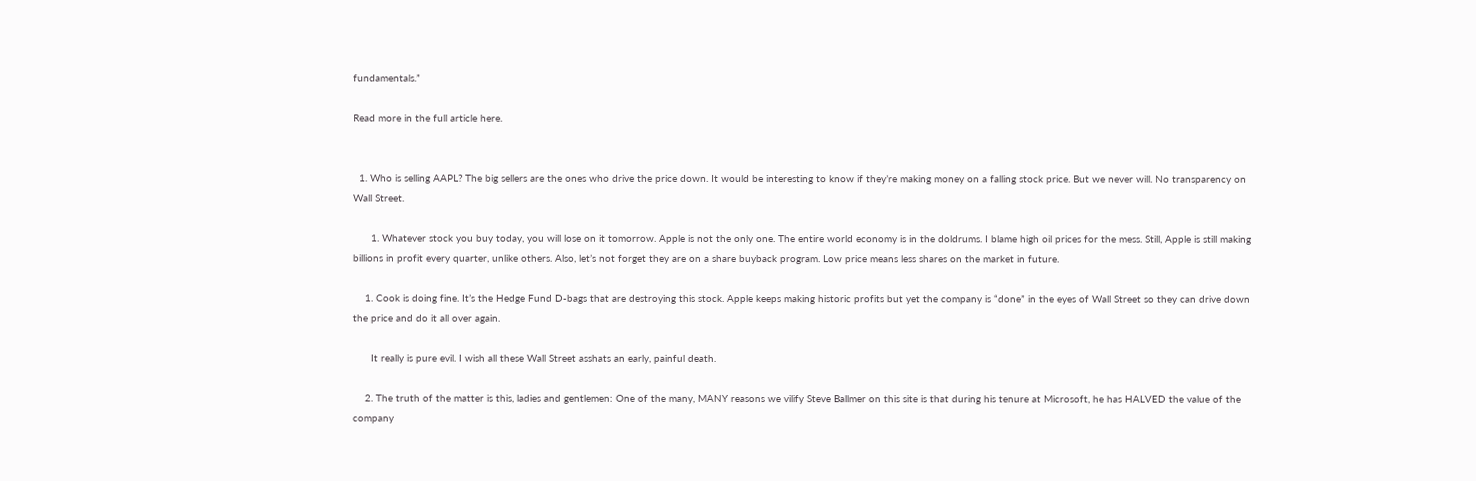fundamentals.”

Read more in the full article here.


  1. Who is selling AAPL? The big sellers are the ones who drive the price down. It would be interesting to know if they’re making money on a falling stock price. But we never will. No transparency on Wall Street.

      1. Whatever stock you buy today, you will lose on it tomorrow. Apple is not the only one. The entire world economy is in the doldrums. I blame high oil prices for the mess. Still, Apple is still making billions in profit every quarter, unlike others. Also, let’s not forget they are on a share buyback program. Low price means less shares on the market in future.

    1. Cook is doing fine. It’s the Hedge Fund D-bags that are destroying this stock. Apple keeps making historic profits but yet the company is “done” in the eyes of Wall Street so they can drive down the price and do it all over again.

      It really is pure evil. I wish all these Wall Street asshats an early, painful death.

    2. The truth of the matter is this, ladies and gentlemen: One of the many, MANY reasons we vilify Steve Ballmer on this site is that during his tenure at Microsoft, he has HALVED the value of the company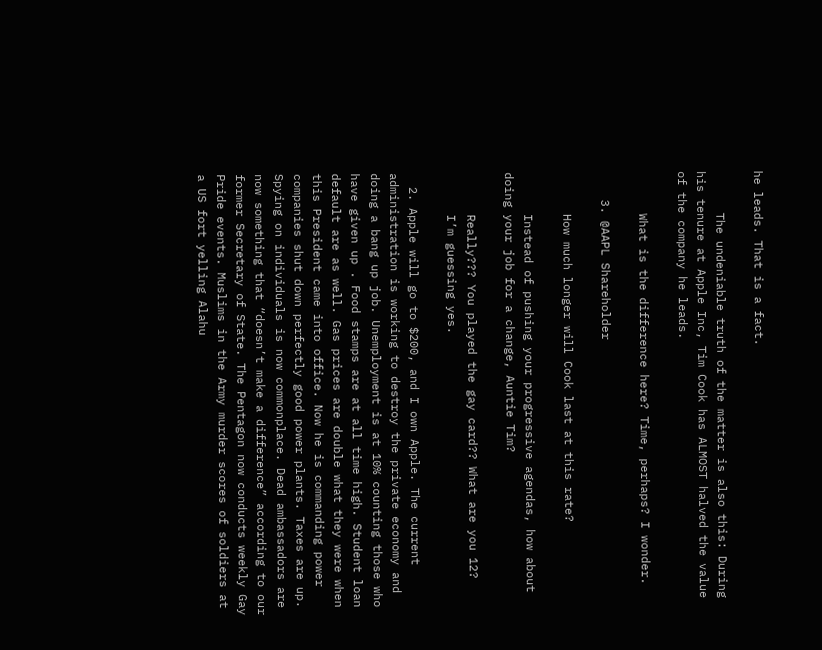he leads. That is a fact.

      The undeniable truth of the matter is also this: During his tenure at Apple Inc, Tim Cook has ALMOST halved the value of the company he leads.

      What is the difference here? Time, perhaps? I wonder.

    3. @AAPL Shareholder

      How much longer will Cook last at this rate?

      Instead of pushing your progressive agendas, how about doing your job for a change, Auntie Tim?

      Really??? You played the gay card?? What are you 12?
      I’m guessing yes.

  2. Apple will go to $200, and I own Apple. The current administration is working to destroy the private economy and doing a bang up job. Unemployment is at 10% counting those who have given up . Food stamps are at all time high. Student loan default are as well. Gas prices are double what they were when this President came into office. Now he is commanding power companies shut down perfectly good power plants. Taxes are up. Spying on individuals is now commonplace. Dead ambassadors are now something that “doesn’t make a difference” according to our former Secretary of State. The Pentagon now conducts weekly Gay Pride events. Muslims in the Army murder scores of soldiers at a US fort yelling Alahu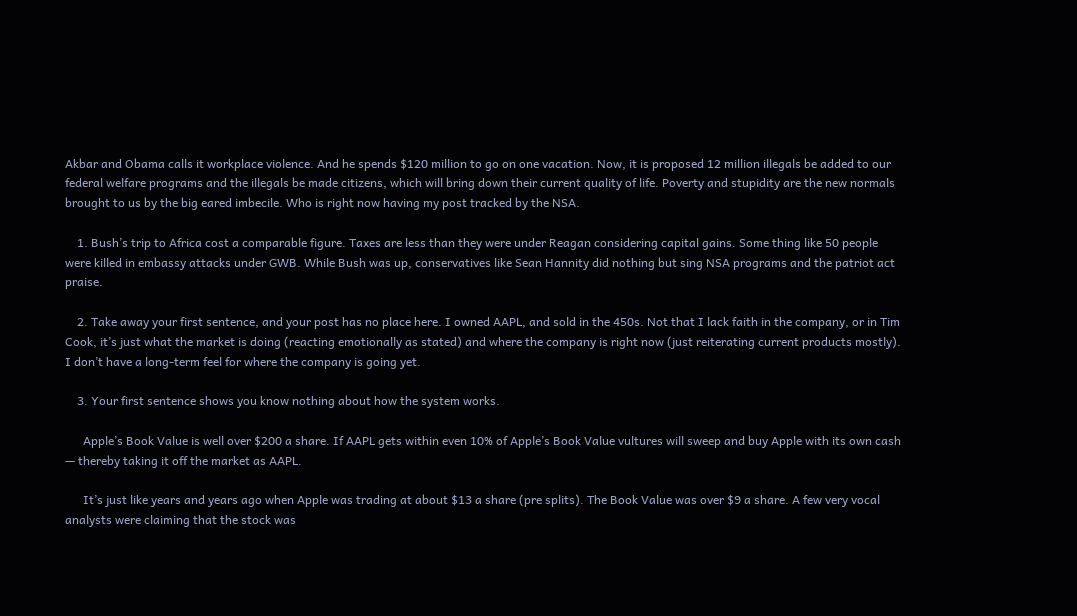Akbar and Obama calls it workplace violence. And he spends $120 million to go on one vacation. Now, it is proposed 12 million illegals be added to our federal welfare programs and the illegals be made citizens, which will bring down their current quality of life. Poverty and stupidity are the new normals brought to us by the big eared imbecile. Who is right now having my post tracked by the NSA.

    1. Bush’s trip to Africa cost a comparable figure. Taxes are less than they were under Reagan considering capital gains. Some thing like 50 people were killed in embassy attacks under GWB. While Bush was up, conservatives like Sean Hannity did nothing but sing NSA programs and the patriot act praise.

    2. Take away your first sentence, and your post has no place here. I owned AAPL, and sold in the 450s. Not that I lack faith in the company, or in Tim Cook, it’s just what the market is doing (reacting emotionally as stated) and where the company is right now (just reiterating current products mostly). I don’t have a long-term feel for where the company is going yet.

    3. Your first sentence shows you know nothing about how the system works.

      Apple’s Book Value is well over $200 a share. If AAPL gets within even 10% of Apple’s Book Value vultures will sweep and buy Apple with its own cash — thereby taking it off the market as AAPL.

      It’s just like years and years ago when Apple was trading at about $13 a share (pre splits). The Book Value was over $9 a share. A few very vocal analysts were claiming that the stock was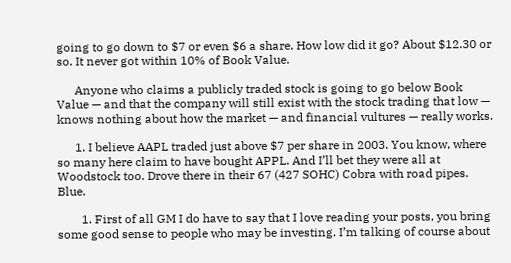going to go down to $7 or even $6 a share. How low did it go? About $12.30 or so. It never got within 10% of Book Value.

      Anyone who claims a publicly traded stock is going to go below Book Value — and that the company will still exist with the stock trading that low — knows nothing about how the market — and financial vultures — really works.

      1. I believe AAPL traded just above $7 per share in 2003. You know, where so many here claim to have bought APPL. And I’ll bet they were all at Woodstock too. Drove there in their 67 (427 SOHC) Cobra with road pipes. Blue.

        1. First of all GM I do have to say that I love reading your posts, you bring some good sense to people who may be investing. I’m talking of course about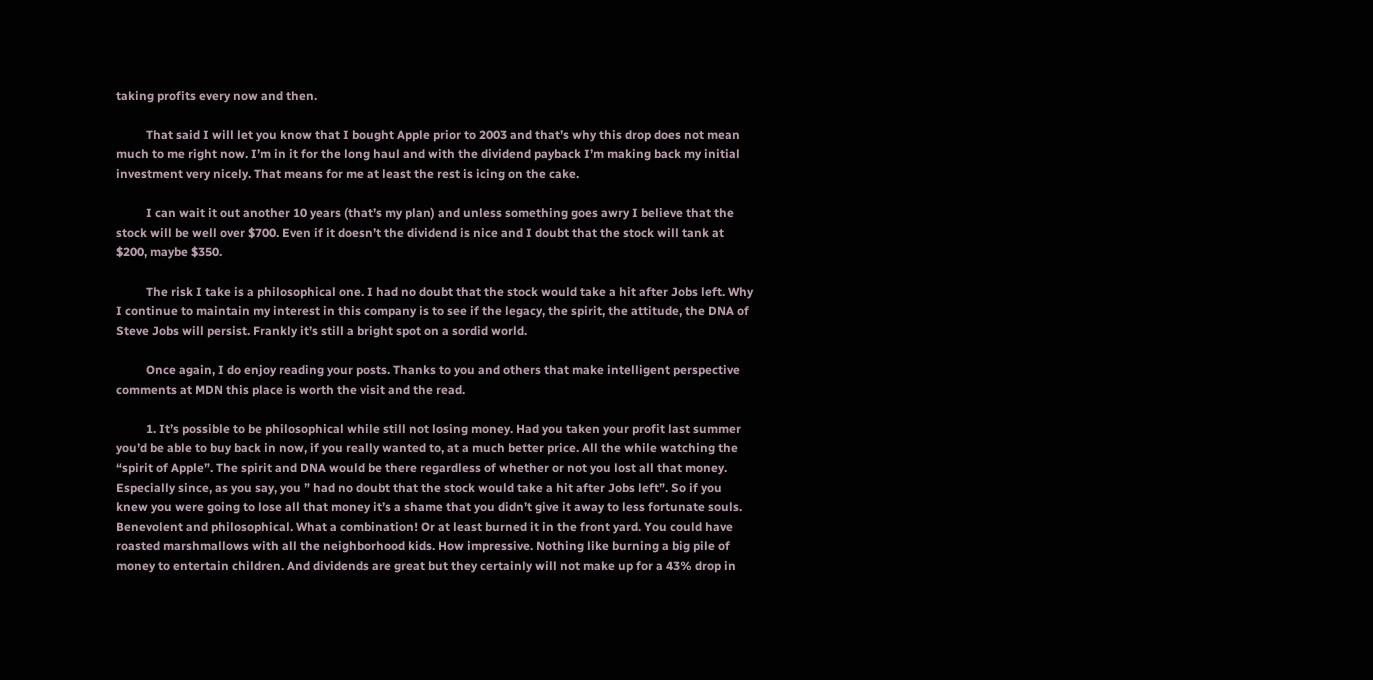taking profits every now and then.

          That said I will let you know that I bought Apple prior to 2003 and that’s why this drop does not mean much to me right now. I’m in it for the long haul and with the dividend payback I’m making back my initial investment very nicely. That means for me at least the rest is icing on the cake.

          I can wait it out another 10 years (that’s my plan) and unless something goes awry I believe that the stock will be well over $700. Even if it doesn’t the dividend is nice and I doubt that the stock will tank at $200, maybe $350.

          The risk I take is a philosophical one. I had no doubt that the stock would take a hit after Jobs left. Why I continue to maintain my interest in this company is to see if the legacy, the spirit, the attitude, the DNA of Steve Jobs will persist. Frankly it’s still a bright spot on a sordid world.

          Once again, I do enjoy reading your posts. Thanks to you and others that make intelligent perspective comments at MDN this place is worth the visit and the read.

          1. It’s possible to be philosophical while still not losing money. Had you taken your profit last summer you’d be able to buy back in now, if you really wanted to, at a much better price. All the while watching the “spirit of Apple”. The spirit and DNA would be there regardless of whether or not you lost all that money. Especially since, as you say, you ” had no doubt that the stock would take a hit after Jobs left”. So if you knew you were going to lose all that money it’s a shame that you didn’t give it away to less fortunate souls. Benevolent and philosophical. What a combination! Or at least burned it in the front yard. You could have roasted marshmallows with all the neighborhood kids. How impressive. Nothing like burning a big pile of money to entertain children. And dividends are great but they certainly will not make up for a 43% drop in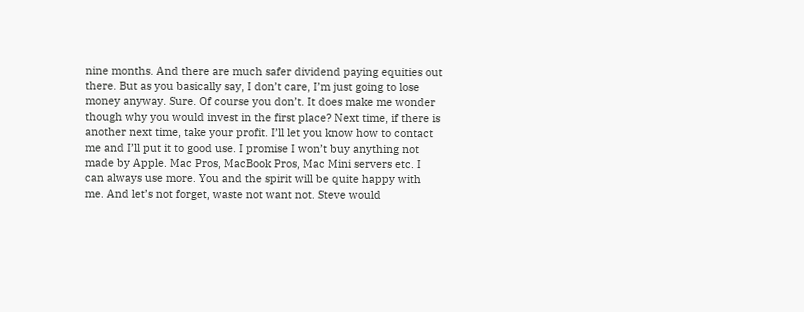nine months. And there are much safer dividend paying equities out there. But as you basically say, I don’t care, I’m just going to lose money anyway. Sure. Of course you don’t. It does make me wonder though why you would invest in the first place? Next time, if there is another next time, take your profit. I’ll let you know how to contact me and I’ll put it to good use. I promise I won’t buy anything not made by Apple. Mac Pros, MacBook Pros, Mac Mini servers etc. I can always use more. You and the spirit will be quite happy with me. And let’s not forget, waste not want not. Steve would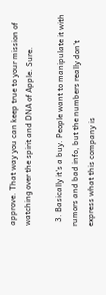approve. That way you can keep true to your mission of watching over the spirit and DNA of Apple. Sure.

  3. Basically it’s a buy. People want to manipulate it with rumors and bad info, but the numbers really don’t express what this company is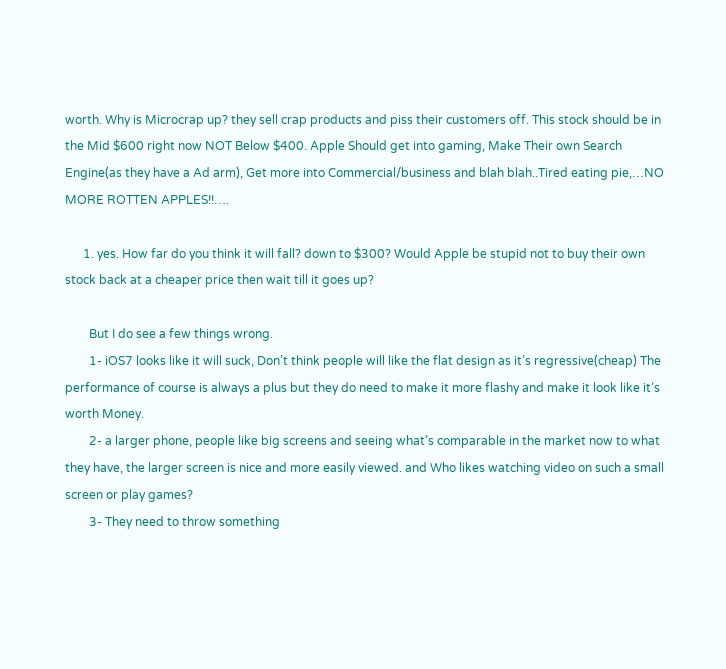worth. Why is Microcrap up? they sell crap products and piss their customers off. This stock should be in the Mid $600 right now NOT Below $400. Apple Should get into gaming, Make Their own Search Engine(as they have a Ad arm), Get more into Commercial/business and blah blah..Tired eating pie,…NO MORE ROTTEN APPLES!!….

      1. yes. How far do you think it will fall? down to $300? Would Apple be stupid not to buy their own stock back at a cheaper price then wait till it goes up?

        But I do see a few things wrong.
        1- iOS7 looks like it will suck, Don’t think people will like the flat design as it’s regressive(cheap) The performance of course is always a plus but they do need to make it more flashy and make it look like it’s worth Money.
        2- a larger phone, people like big screens and seeing what’s comparable in the market now to what they have, the larger screen is nice and more easily viewed. and Who likes watching video on such a small screen or play games?
        3- They need to throw something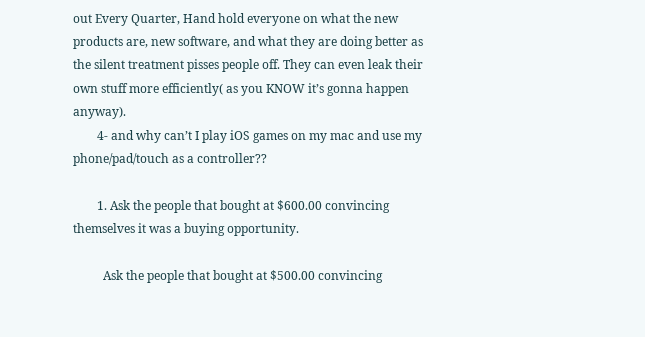out Every Quarter, Hand hold everyone on what the new products are, new software, and what they are doing better as the silent treatment pisses people off. They can even leak their own stuff more efficiently( as you KNOW it’s gonna happen anyway).
        4- and why can’t I play iOS games on my mac and use my phone/pad/touch as a controller??

        1. Ask the people that bought at $600.00 convincing themselves it was a buying opportunity.

          Ask the people that bought at $500.00 convincing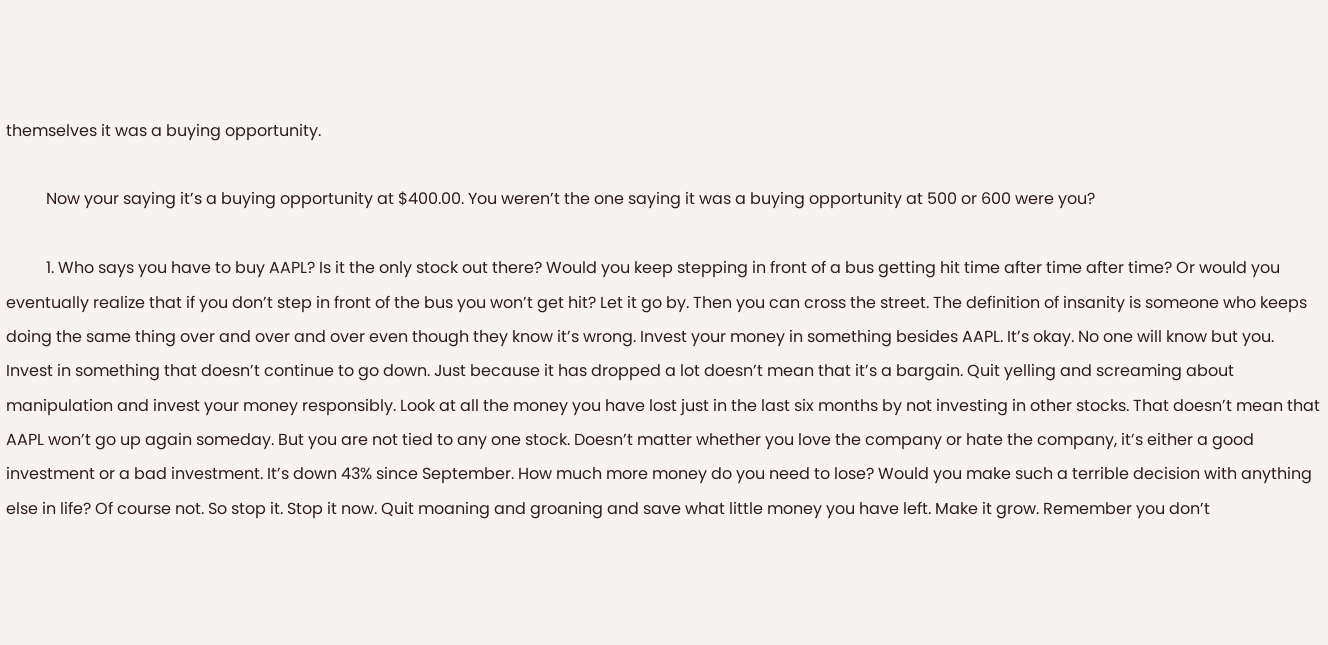themselves it was a buying opportunity.

          Now your saying it’s a buying opportunity at $400.00. You weren’t the one saying it was a buying opportunity at 500 or 600 were you?

          1. Who says you have to buy AAPL? Is it the only stock out there? Would you keep stepping in front of a bus getting hit time after time after time? Or would you eventually realize that if you don’t step in front of the bus you won’t get hit? Let it go by. Then you can cross the street. The definition of insanity is someone who keeps doing the same thing over and over and over even though they know it’s wrong. Invest your money in something besides AAPL. It’s okay. No one will know but you. Invest in something that doesn’t continue to go down. Just because it has dropped a lot doesn’t mean that it’s a bargain. Quit yelling and screaming about manipulation and invest your money responsibly. Look at all the money you have lost just in the last six months by not investing in other stocks. That doesn’t mean that AAPL won’t go up again someday. But you are not tied to any one stock. Doesn’t matter whether you love the company or hate the company, it’s either a good investment or a bad investment. It’s down 43% since September. How much more money do you need to lose? Would you make such a terrible decision with anything else in life? Of course not. So stop it. Stop it now. Quit moaning and groaning and save what little money you have left. Make it grow. Remember you don’t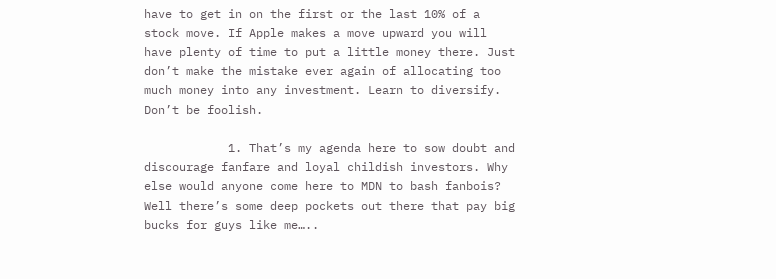have to get in on the first or the last 10% of a stock move. If Apple makes a move upward you will have plenty of time to put a little money there. Just don’t make the mistake ever again of allocating too much money into any investment. Learn to diversify. Don’t be foolish.

            1. That’s my agenda here to sow doubt and discourage fanfare and loyal childish investors. Why else would anyone come here to MDN to bash fanbois? Well there’s some deep pockets out there that pay big bucks for guys like me…..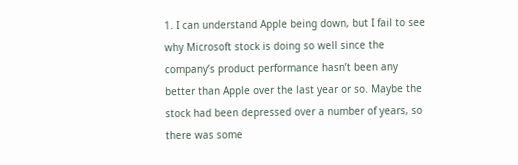1. I can understand Apple being down, but I fail to see why Microsoft stock is doing so well since the company’s product performance hasn’t been any better than Apple over the last year or so. Maybe the stock had been depressed over a number of years, so there was some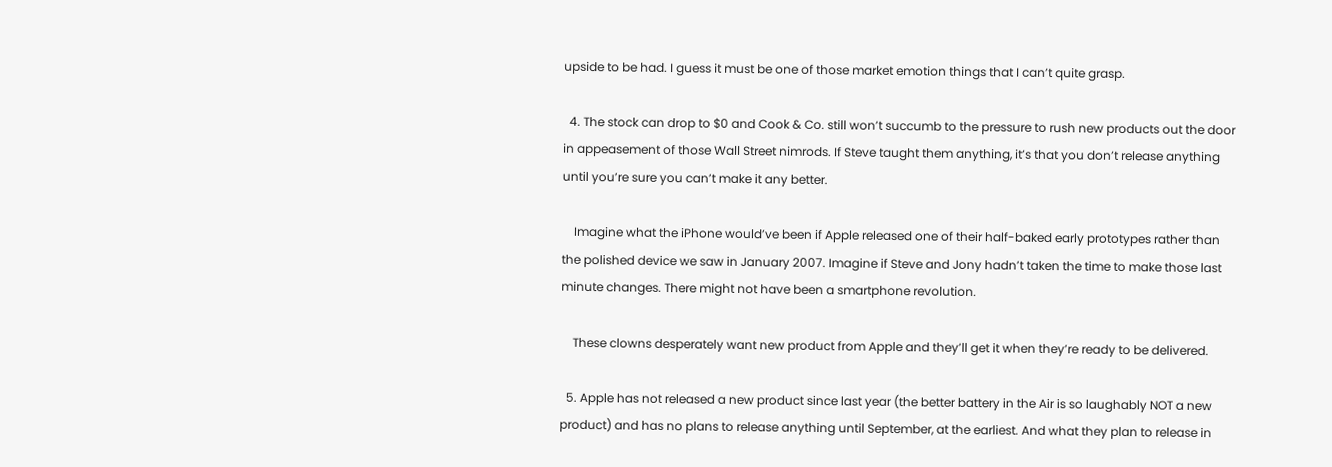upside to be had. I guess it must be one of those market emotion things that I can’t quite grasp.

  4. The stock can drop to $0 and Cook & Co. still won’t succumb to the pressure to rush new products out the door in appeasement of those Wall Street nimrods. If Steve taught them anything, it’s that you don’t release anything until you’re sure you can’t make it any better.

    Imagine what the iPhone would’ve been if Apple released one of their half-baked early prototypes rather than the polished device we saw in January 2007. Imagine if Steve and Jony hadn’t taken the time to make those last minute changes. There might not have been a smartphone revolution.

    These clowns desperately want new product from Apple and they’ll get it when they’re ready to be delivered.

  5. Apple has not released a new product since last year (the better battery in the Air is so laughably NOT a new product) and has no plans to release anything until September, at the earliest. And what they plan to release in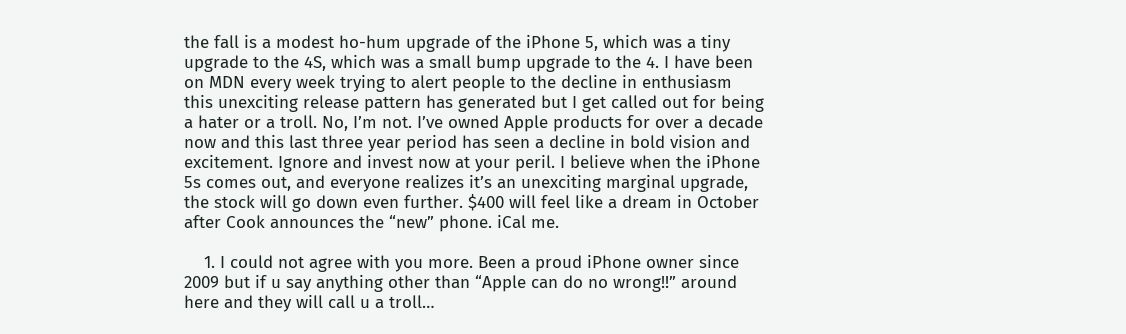the fall is a modest ho-hum upgrade of the iPhone 5, which was a tiny upgrade to the 4S, which was a small bump upgrade to the 4. I have been on MDN every week trying to alert people to the decline in enthusiasm this unexciting release pattern has generated but I get called out for being a hater or a troll. No, I’m not. I’ve owned Apple products for over a decade now and this last three year period has seen a decline in bold vision and excitement. Ignore and invest now at your peril. I believe when the iPhone 5s comes out, and everyone realizes it’s an unexciting marginal upgrade, the stock will go down even further. $400 will feel like a dream in October after Cook announces the “new” phone. iCal me.

    1. I could not agree with you more. Been a proud iPhone owner since 2009 but if u say anything other than “Apple can do no wrong!!” around here and they will call u a troll…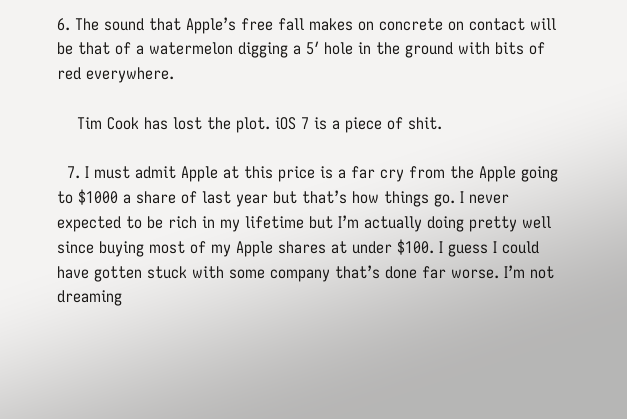6. The sound that Apple’s free fall makes on concrete on contact will be that of a watermelon digging a 5′ hole in the ground with bits of red everywhere.

    Tim Cook has lost the plot. iOS 7 is a piece of shit.

  7. I must admit Apple at this price is a far cry from the Apple going to $1000 a share of last year but that’s how things go. I never expected to be rich in my lifetime but I’m actually doing pretty well since buying most of my Apple shares at under $100. I guess I could have gotten stuck with some company that’s done far worse. I’m not dreaming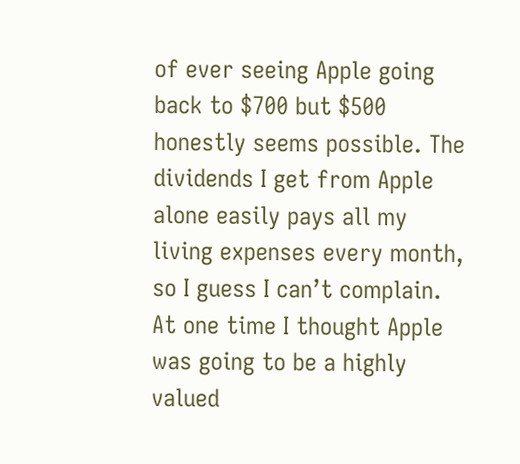of ever seeing Apple going back to $700 but $500 honestly seems possible. The dividends I get from Apple alone easily pays all my living expenses every month, so I guess I can’t complain. At one time I thought Apple was going to be a highly valued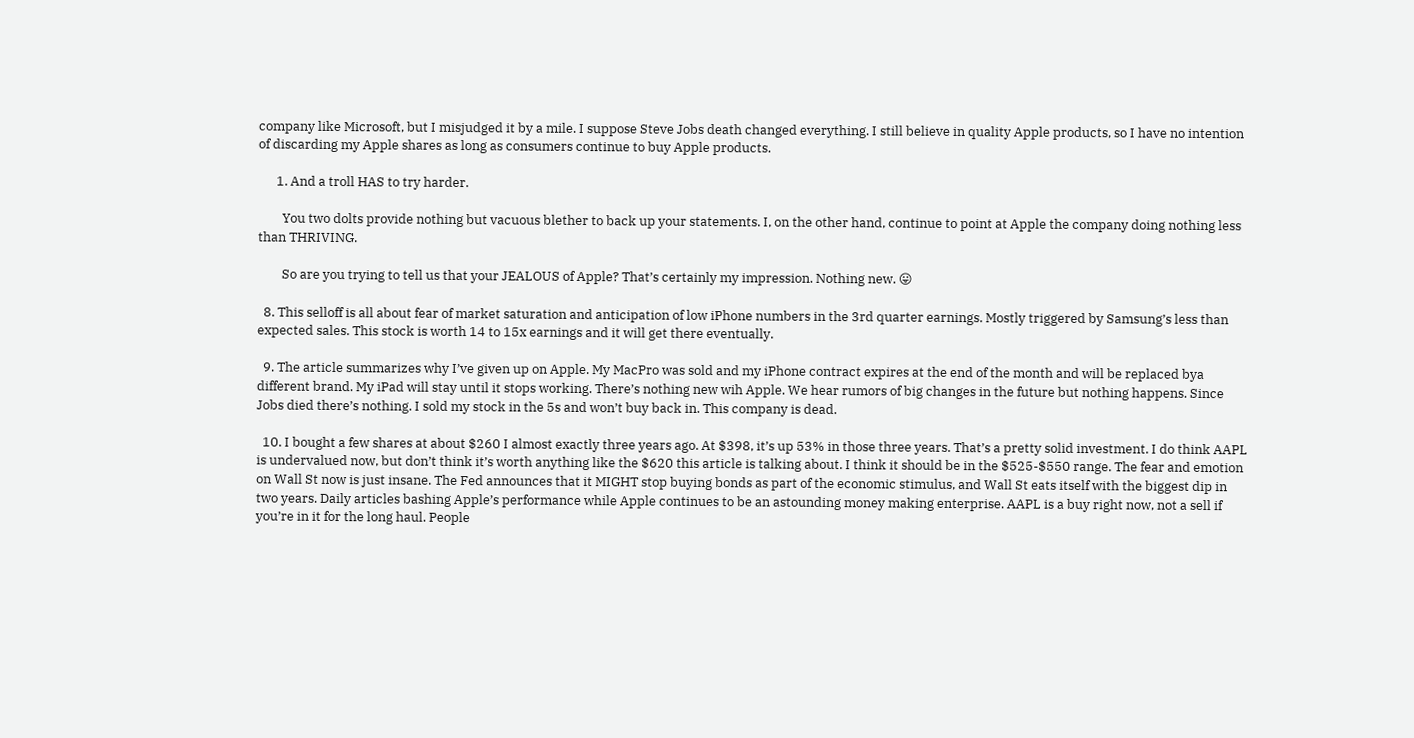company like Microsoft, but I misjudged it by a mile. I suppose Steve Jobs death changed everything. I still believe in quality Apple products, so I have no intention of discarding my Apple shares as long as consumers continue to buy Apple products.

      1. And a troll HAS to try harder.

        You two dolts provide nothing but vacuous blether to back up your statements. I, on the other hand, continue to point at Apple the company doing nothing less than THRIVING.

        So are you trying to tell us that your JEALOUS of Apple? That’s certainly my impression. Nothing new. 😛

  8. This selloff is all about fear of market saturation and anticipation of low iPhone numbers in the 3rd quarter earnings. Mostly triggered by Samsung’s less than expected sales. This stock is worth 14 to 15x earnings and it will get there eventually.

  9. The article summarizes why I’ve given up on Apple. My MacPro was sold and my iPhone contract expires at the end of the month and will be replaced bya different brand. My iPad will stay until it stops working. There’s nothing new wih Apple. We hear rumors of big changes in the future but nothing happens. Since Jobs died there’s nothing. I sold my stock in the 5s and won’t buy back in. This company is dead.

  10. I bought a few shares at about $260 I almost exactly three years ago. At $398, it’s up 53% in those three years. That’s a pretty solid investment. I do think AAPL is undervalued now, but don’t think it’s worth anything like the $620 this article is talking about. I think it should be in the $525-$550 range. The fear and emotion on Wall St now is just insane. The Fed announces that it MIGHT stop buying bonds as part of the economic stimulus, and Wall St eats itself with the biggest dip in two years. Daily articles bashing Apple’s performance while Apple continues to be an astounding money making enterprise. AAPL is a buy right now, not a sell if you’re in it for the long haul. People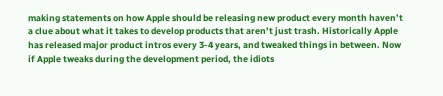making statements on how Apple should be releasing new product every month haven’t a clue about what it takes to develop products that aren’t just trash. Historically Apple has released major product intros every 3-4 years, and tweaked things in between. Now if Apple tweaks during the development period, the idiots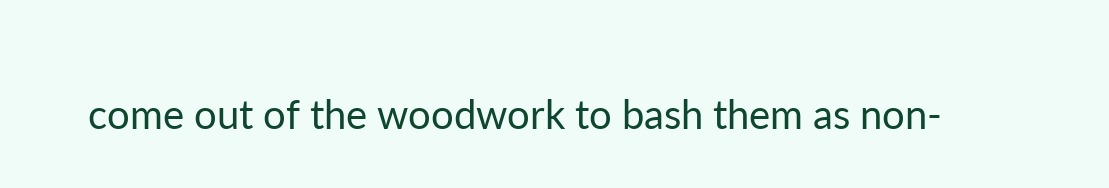come out of the woodwork to bash them as non-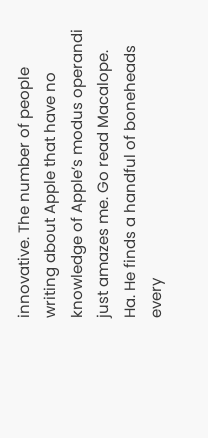innovative. The number of people writing about Apple that have no knowledge of Apple’s modus operandi just amazes me. Go read Macalope. Ha. He finds a handful of boneheads every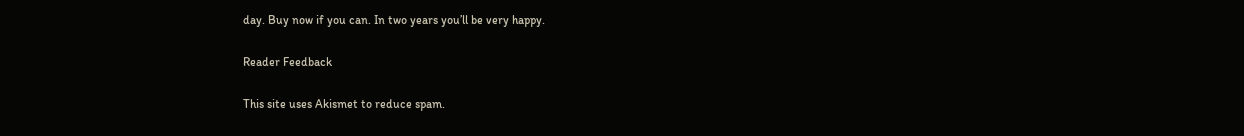day. Buy now if you can. In two years you’ll be very happy.

Reader Feedback

This site uses Akismet to reduce spam.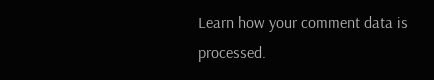Learn how your comment data is processed.